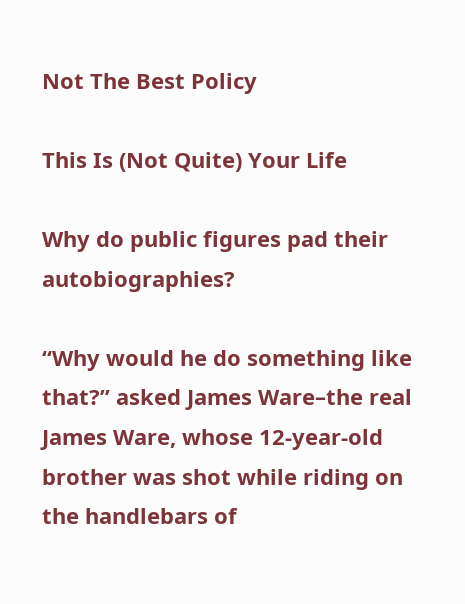Not The Best Policy

This Is (Not Quite) Your Life

Why do public figures pad their autobiographies?

“Why would he do something like that?” asked James Ware–the real James Ware, whose 12-year-old brother was shot while riding on the handlebars of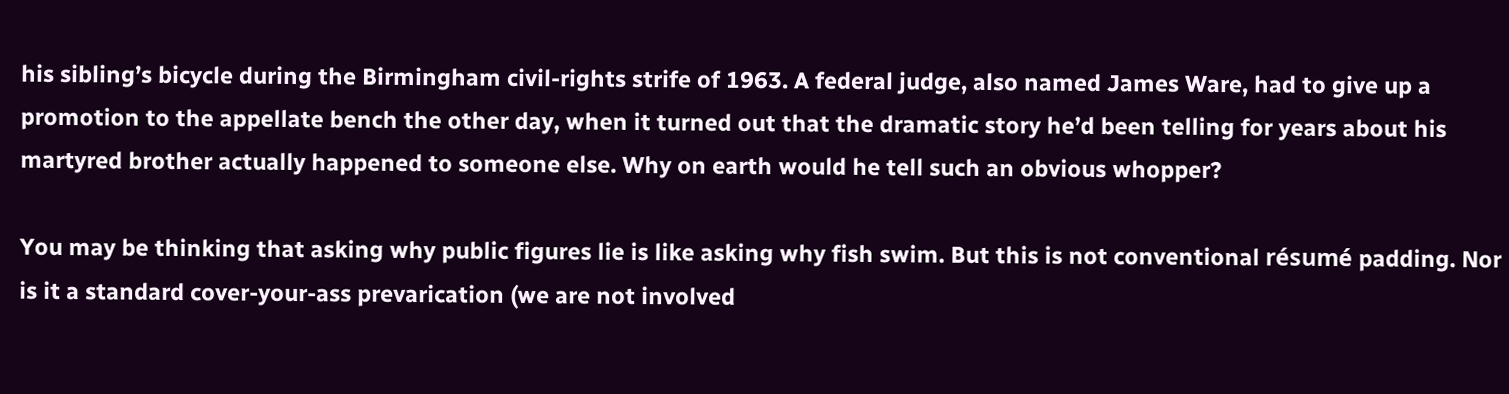his sibling’s bicycle during the Birmingham civil-rights strife of 1963. A federal judge, also named James Ware, had to give up a promotion to the appellate bench the other day, when it turned out that the dramatic story he’d been telling for years about his martyred brother actually happened to someone else. Why on earth would he tell such an obvious whopper?

You may be thinking that asking why public figures lie is like asking why fish swim. But this is not conventional résumé padding. Nor is it a standard cover-your-ass prevarication (we are not involved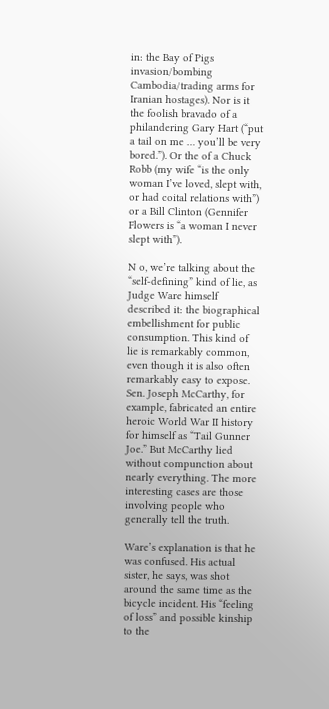in: the Bay of Pigs invasion/bombing Cambodia/trading arms for Iranian hostages). Nor is it the foolish bravado of a philandering Gary Hart (“put a tail on me … you’ll be very bored.”). Or the of a Chuck Robb (my wife “is the only woman I’ve loved, slept with, or had coital relations with”) or a Bill Clinton (Gennifer Flowers is “a woman I never slept with”).

N o, we’re talking about the “self-defining” kind of lie, as Judge Ware himself described it: the biographical embellishment for public consumption. This kind of lie is remarkably common, even though it is also often remarkably easy to expose. Sen. Joseph McCarthy, for example, fabricated an entire heroic World War II history for himself as “Tail Gunner Joe.” But McCarthy lied without compunction about nearly everything. The more interesting cases are those involving people who generally tell the truth.

Ware’s explanation is that he was confused. His actual sister, he says, was shot around the same time as the bicycle incident. His “feeling of loss” and possible kinship to the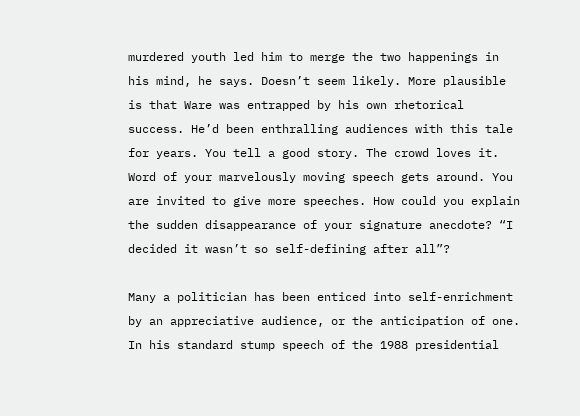murdered youth led him to merge the two happenings in his mind, he says. Doesn’t seem likely. More plausible is that Ware was entrapped by his own rhetorical success. He’d been enthralling audiences with this tale for years. You tell a good story. The crowd loves it. Word of your marvelously moving speech gets around. You are invited to give more speeches. How could you explain the sudden disappearance of your signature anecdote? “I decided it wasn’t so self-defining after all”?

Many a politician has been enticed into self-enrichment by an appreciative audience, or the anticipation of one. In his standard stump speech of the 1988 presidential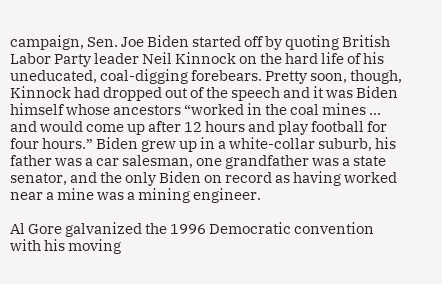campaign, Sen. Joe Biden started off by quoting British Labor Party leader Neil Kinnock on the hard life of his uneducated, coal-digging forebears. Pretty soon, though, Kinnock had dropped out of the speech and it was Biden himself whose ancestors “worked in the coal mines … and would come up after 12 hours and play football for four hours.” Biden grew up in a white-collar suburb, his father was a car salesman, one grandfather was a state senator, and the only Biden on record as having worked near a mine was a mining engineer.

Al Gore galvanized the 1996 Democratic convention with his moving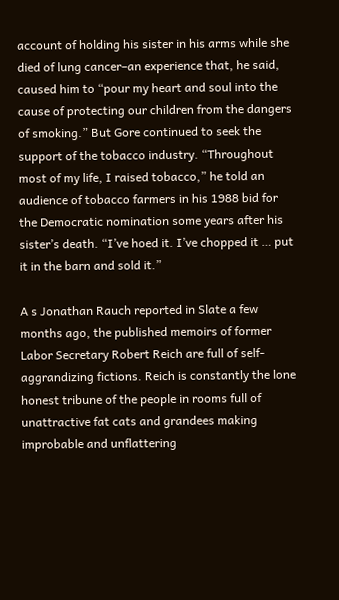account of holding his sister in his arms while she died of lung cancer–an experience that, he said, caused him to “pour my heart and soul into the cause of protecting our children from the dangers of smoking.” But Gore continued to seek the support of the tobacco industry. “Throughout most of my life, I raised tobacco,” he told an audience of tobacco farmers in his 1988 bid for the Democratic nomination some years after his sister’s death. “I’ve hoed it. I’ve chopped it … put it in the barn and sold it.”

A s Jonathan Rauch reported in Slate a few months ago, the published memoirs of former Labor Secretary Robert Reich are full of self-aggrandizing fictions. Reich is constantly the lone honest tribune of the people in rooms full of unattractive fat cats and grandees making improbable and unflattering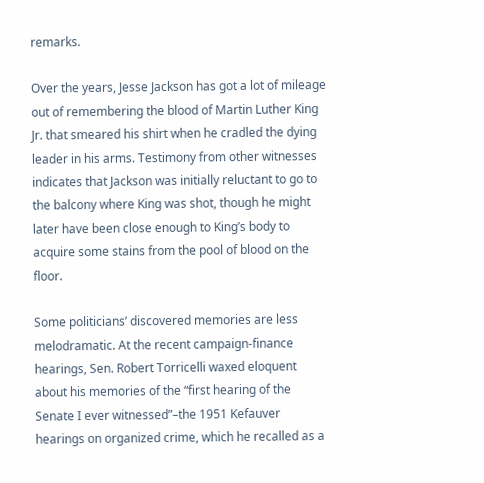remarks.

Over the years, Jesse Jackson has got a lot of mileage out of remembering the blood of Martin Luther King Jr. that smeared his shirt when he cradled the dying leader in his arms. Testimony from other witnesses indicates that Jackson was initially reluctant to go to the balcony where King was shot, though he might later have been close enough to King’s body to acquire some stains from the pool of blood on the floor.

Some politicians’ discovered memories are less melodramatic. At the recent campaign-finance hearings, Sen. Robert Torricelli waxed eloquent about his memories of the “first hearing of the Senate I ever witnessed”–the 1951 Kefauver hearings on organized crime, which he recalled as a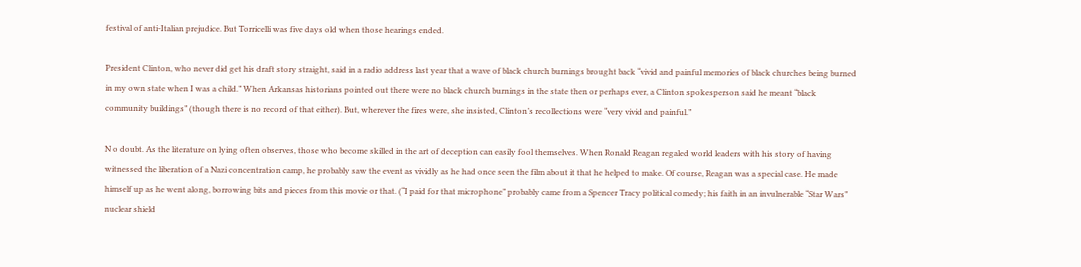festival of anti-Italian prejudice. But Torricelli was five days old when those hearings ended.

President Clinton, who never did get his draft story straight, said in a radio address last year that a wave of black church burnings brought back “vivid and painful memories of black churches being burned in my own state when I was a child.” When Arkansas historians pointed out there were no black church burnings in the state then or perhaps ever, a Clinton spokesperson said he meant “black community buildings” (though there is no record of that either). But, wherever the fires were, she insisted, Clinton’s recollections were “very vivid and painful.”

N o doubt. As the literature on lying often observes, those who become skilled in the art of deception can easily fool themselves. When Ronald Reagan regaled world leaders with his story of having witnessed the liberation of a Nazi concentration camp, he probably saw the event as vividly as he had once seen the film about it that he helped to make. Of course, Reagan was a special case. He made himself up as he went along, borrowing bits and pieces from this movie or that. (“I paid for that microphone” probably came from a Spencer Tracy political comedy; his faith in an invulnerable “Star Wars” nuclear shield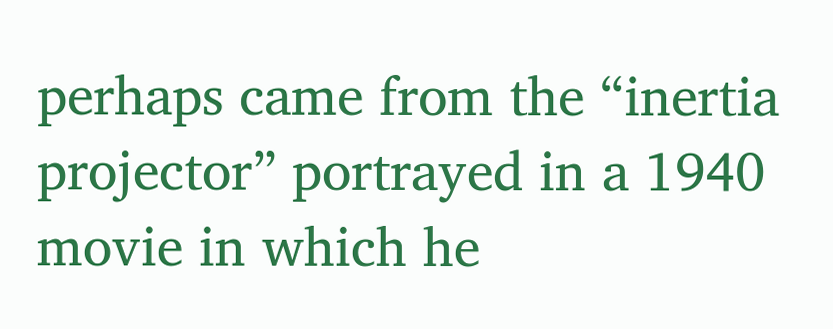perhaps came from the “inertia projector” portrayed in a 1940 movie in which he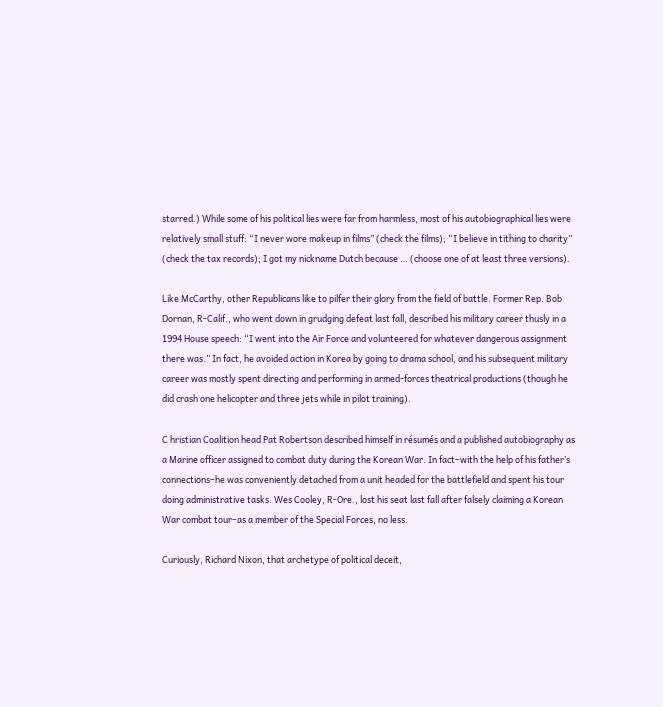starred.) While some of his political lies were far from harmless, most of his autobiographical lies were relatively small stuff: “I never wore makeup in films” (check the films); “I believe in tithing to charity” (check the tax records); I got my nickname Dutch because … (choose one of at least three versions).

Like McCarthy, other Republicans like to pilfer their glory from the field of battle. Former Rep. Bob Dornan, R-Calif., who went down in grudging defeat last fall, described his military career thusly in a 1994 House speech: “I went into the Air Force and volunteered for whatever dangerous assignment there was.” In fact, he avoided action in Korea by going to drama school, and his subsequent military career was mostly spent directing and performing in armed-forces theatrical productions (though he did crash one helicopter and three jets while in pilot training).

C hristian Coalition head Pat Robertson described himself in résumés and a published autobiography as a Marine officer assigned to combat duty during the Korean War. In fact–with the help of his father’s connections–he was conveniently detached from a unit headed for the battlefield and spent his tour doing administrative tasks. Wes Cooley, R-Ore., lost his seat last fall after falsely claiming a Korean War combat tour–as a member of the Special Forces, no less.

Curiously, Richard Nixon, that archetype of political deceit,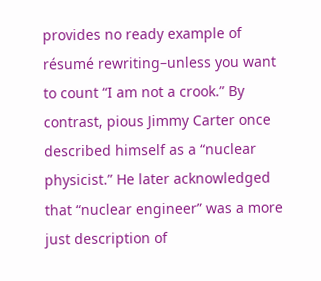provides no ready example of résumé rewriting–unless you want to count “I am not a crook.” By contrast, pious Jimmy Carter once described himself as a “nuclear physicist.” He later acknowledged that “nuclear engineer” was a more just description of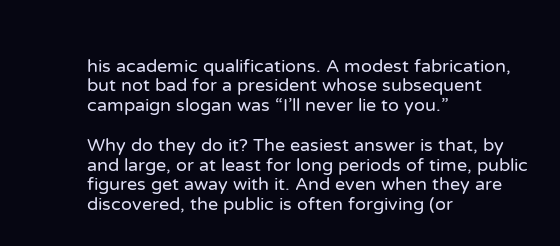his academic qualifications. A modest fabrication, but not bad for a president whose subsequent campaign slogan was “I’ll never lie to you.”

Why do they do it? The easiest answer is that, by and large, or at least for long periods of time, public figures get away with it. And even when they are discovered, the public is often forgiving (or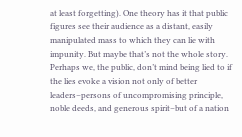at least forgetting). One theory has it that public figures see their audience as a distant, easily manipulated mass to which they can lie with impunity. But maybe that’s not the whole story. Perhaps we, the public, don’t mind being lied to if the lies evoke a vision not only of better leaders–persons of uncompromising principle, noble deeds, and generous spirit–but of a nation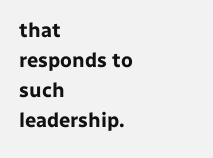that responds to such leadership.